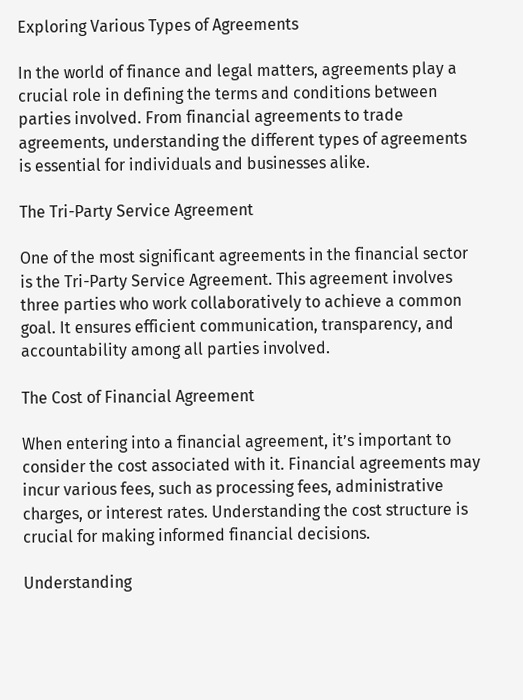Exploring Various Types of Agreements

In the world of finance and legal matters, agreements play a crucial role in defining the terms and conditions between parties involved. From financial agreements to trade agreements, understanding the different types of agreements is essential for individuals and businesses alike.

The Tri-Party Service Agreement

One of the most significant agreements in the financial sector is the Tri-Party Service Agreement. This agreement involves three parties who work collaboratively to achieve a common goal. It ensures efficient communication, transparency, and accountability among all parties involved.

The Cost of Financial Agreement

When entering into a financial agreement, it’s important to consider the cost associated with it. Financial agreements may incur various fees, such as processing fees, administrative charges, or interest rates. Understanding the cost structure is crucial for making informed financial decisions.

Understanding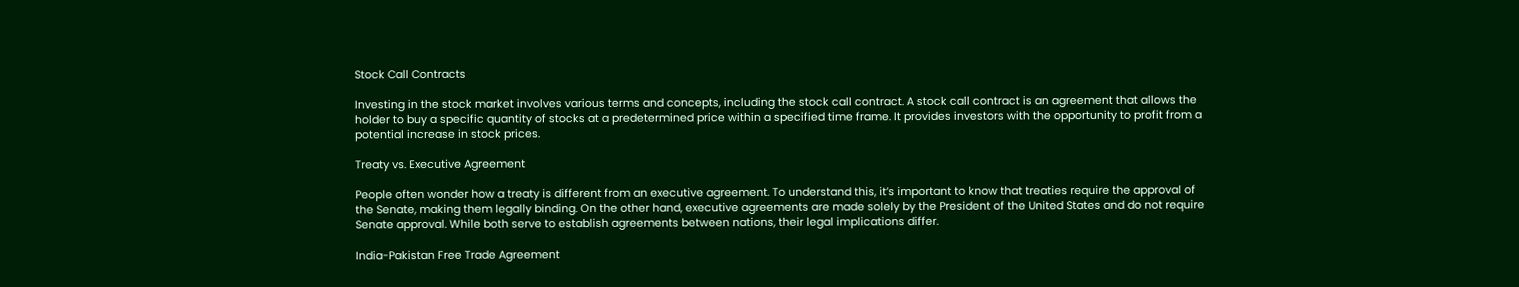Stock Call Contracts

Investing in the stock market involves various terms and concepts, including the stock call contract. A stock call contract is an agreement that allows the holder to buy a specific quantity of stocks at a predetermined price within a specified time frame. It provides investors with the opportunity to profit from a potential increase in stock prices.

Treaty vs. Executive Agreement

People often wonder how a treaty is different from an executive agreement. To understand this, it’s important to know that treaties require the approval of the Senate, making them legally binding. On the other hand, executive agreements are made solely by the President of the United States and do not require Senate approval. While both serve to establish agreements between nations, their legal implications differ.

India-Pakistan Free Trade Agreement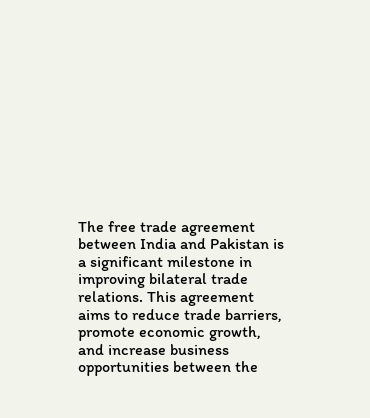The free trade agreement between India and Pakistan is a significant milestone in improving bilateral trade relations. This agreement aims to reduce trade barriers, promote economic growth, and increase business opportunities between the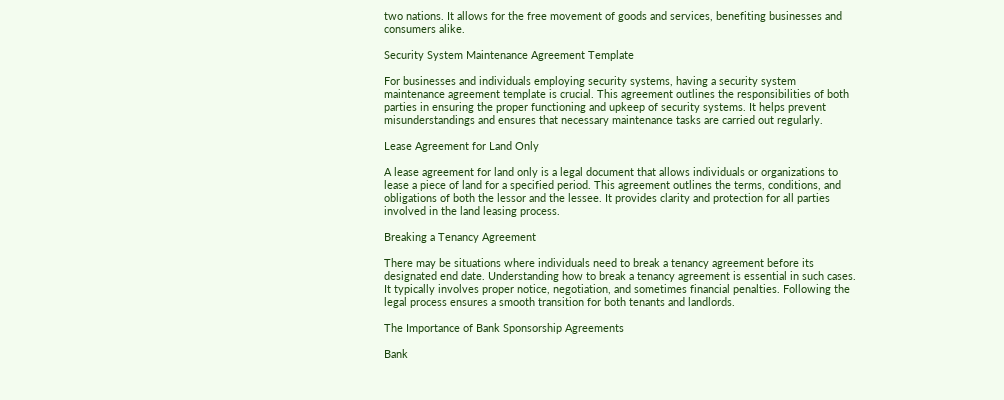two nations. It allows for the free movement of goods and services, benefiting businesses and consumers alike.

Security System Maintenance Agreement Template

For businesses and individuals employing security systems, having a security system maintenance agreement template is crucial. This agreement outlines the responsibilities of both parties in ensuring the proper functioning and upkeep of security systems. It helps prevent misunderstandings and ensures that necessary maintenance tasks are carried out regularly.

Lease Agreement for Land Only

A lease agreement for land only is a legal document that allows individuals or organizations to lease a piece of land for a specified period. This agreement outlines the terms, conditions, and obligations of both the lessor and the lessee. It provides clarity and protection for all parties involved in the land leasing process.

Breaking a Tenancy Agreement

There may be situations where individuals need to break a tenancy agreement before its designated end date. Understanding how to break a tenancy agreement is essential in such cases. It typically involves proper notice, negotiation, and sometimes financial penalties. Following the legal process ensures a smooth transition for both tenants and landlords.

The Importance of Bank Sponsorship Agreements

Bank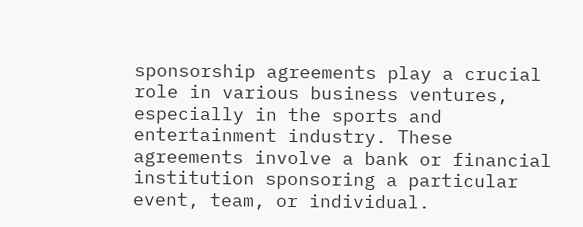sponsorship agreements play a crucial role in various business ventures, especially in the sports and entertainment industry. These agreements involve a bank or financial institution sponsoring a particular event, team, or individual.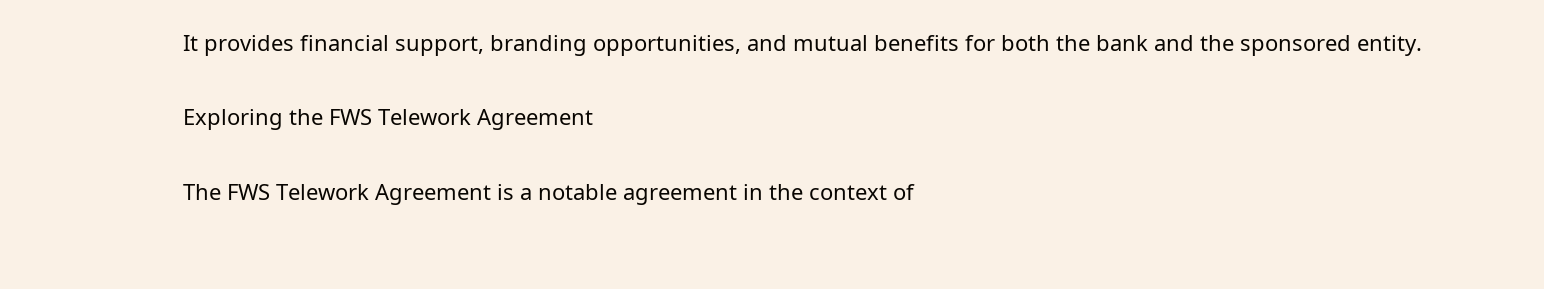It provides financial support, branding opportunities, and mutual benefits for both the bank and the sponsored entity.

Exploring the FWS Telework Agreement

The FWS Telework Agreement is a notable agreement in the context of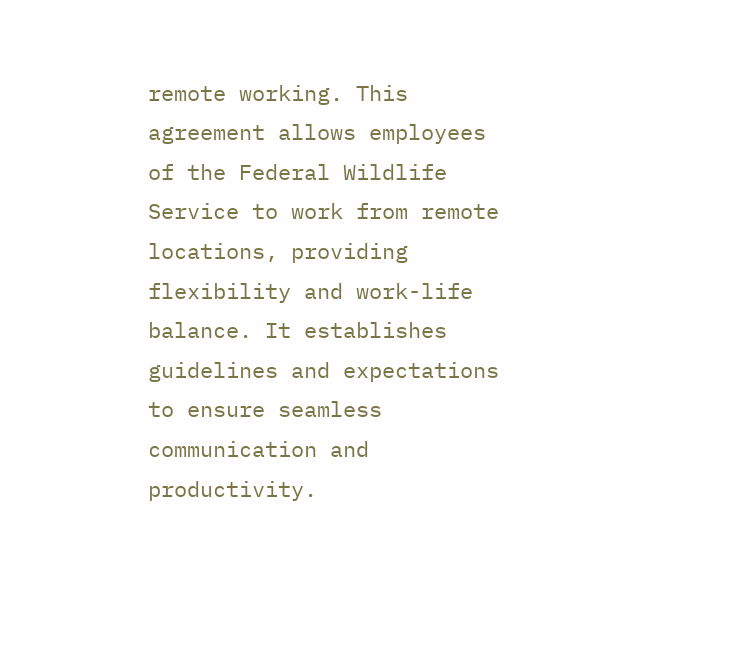remote working. This agreement allows employees of the Federal Wildlife Service to work from remote locations, providing flexibility and work-life balance. It establishes guidelines and expectations to ensure seamless communication and productivity.